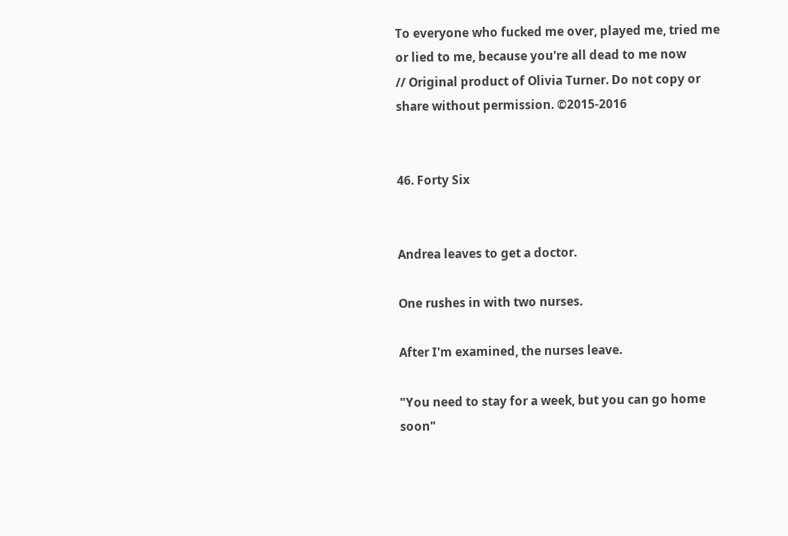To everyone who fucked me over, played me, tried me or lied to me, because you're all dead to me now
// Original product of Olivia Turner. Do not copy or share without permission. ©2015-2016


46. Forty Six


Andrea leaves to get a doctor.

One rushes in with two nurses.

After I'm examined, the nurses leave.

"You need to stay for a week, but you can go home soon"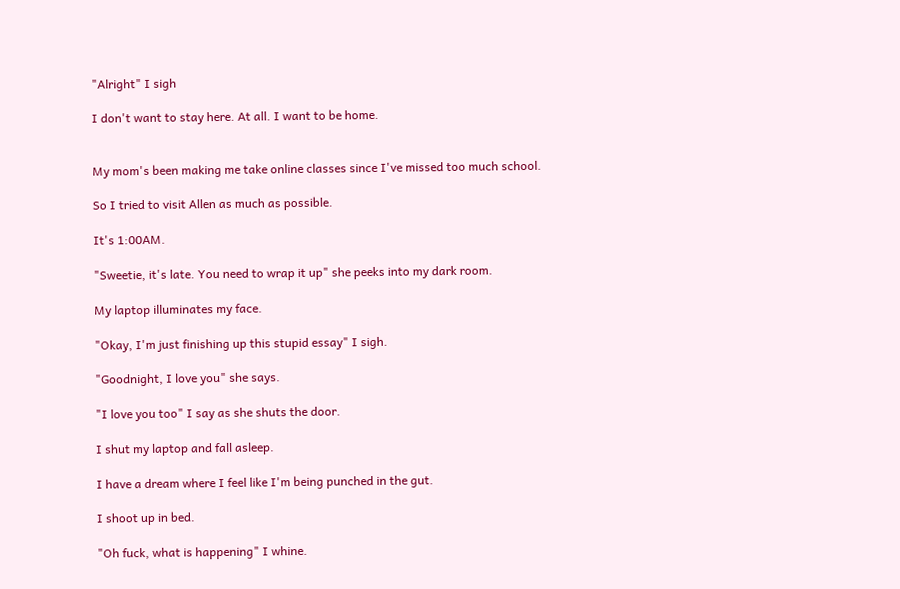"Alright" I sigh

I don't want to stay here. At all. I want to be home.


My mom's been making me take online classes since I've missed too much school.

So I tried to visit Allen as much as possible.

It's 1:00AM.

"Sweetie, it's late. You need to wrap it up" she peeks into my dark room.

My laptop illuminates my face.

"Okay, I'm just finishing up this stupid essay" I sigh.

"Goodnight, I love you" she says.

"I love you too" I say as she shuts the door.

I shut my laptop and fall asleep.

I have a dream where I feel like I'm being punched in the gut.

I shoot up in bed.

"Oh fuck, what is happening" I whine.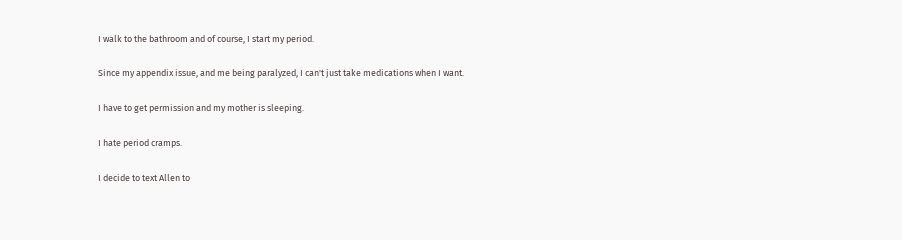I walk to the bathroom and of course, I start my period.

Since my appendix issue, and me being paralyzed, I can't just take medications when I want.

I have to get permission and my mother is sleeping.

I hate period cramps.

I decide to text Allen to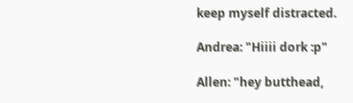keep myself distracted.

Andrea: "Hiiii dork :p"

Allen: "hey butthead,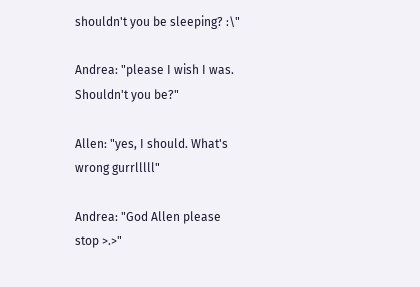shouldn't you be sleeping? :\"

Andrea: "please I wish I was. Shouldn't you be?"

Allen: "yes, I should. What's wrong gurrlllll"

Andrea: "God Allen please stop >.>"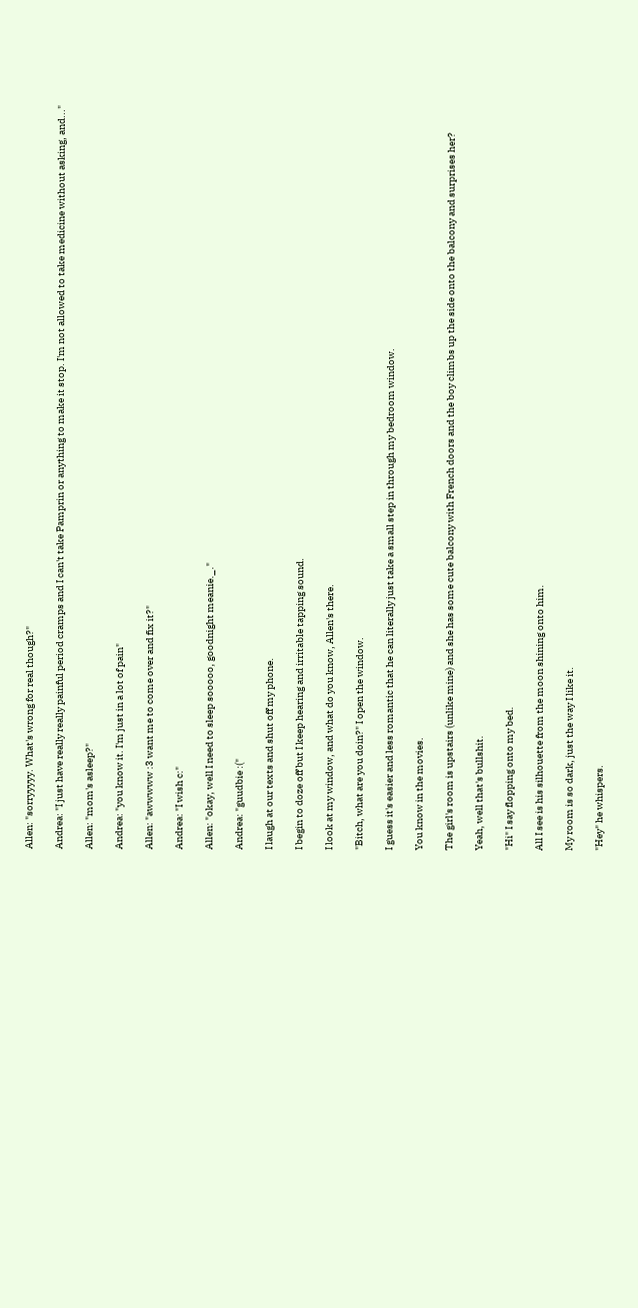Allen: "sorryyyyy. What's wrong for real though?"

Andrea: "I just have really really painful period cramps and I can't take Pamprin or anything to make it stop. I'm not allowed to take medicine without asking, and..."

Allen: "mom's asleep?"

Andrea: "you know it. I'm just in a lot of pain"

Allen: "awwwww :3 want me to come over and fix it?"

Andrea: "I wish c:"

Allen: "okay, well I need to sleep sooooo, goodnight meanie._."

Andrea: "guudbie :("

I laugh at our texts and shut off my phone.

I begin to doze off but I keep hearing and irritable tapping sound.

I look at my window, and what do you know, Allen's there.

"Bitch, what are you doin?" I open the window.

I guess it's easier and less romantic that he can literally just take a small step in through my bedroom window.

You know in the movies.

The girl's room is upstairs (unlike mine) and she has some cute balcony with French doors and the boy climbs up the side onto the balcony and surprises her?

Yeah, well that's bullshit.

"Hi" I say flopping onto my bed.

All I see is his silhouette from the moon shining onto him.

My room is so dark, just the way I like it.

"Hey" he whispers.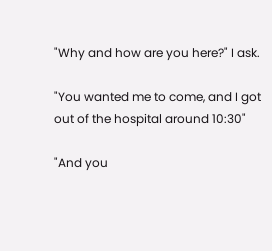"Why and how are you here?" I ask.

"You wanted me to come, and I got out of the hospital around 10:30"

"And you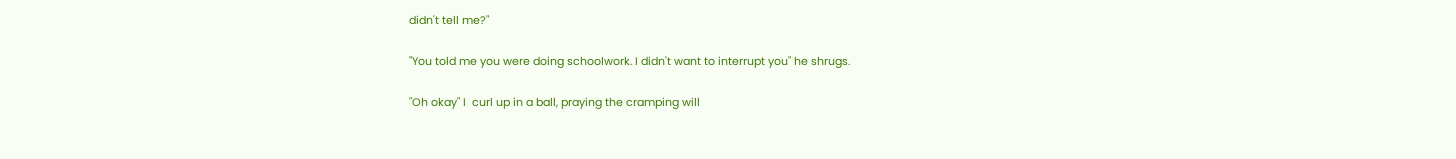didn't tell me?"

"You told me you were doing schoolwork. I didn't want to interrupt you" he shrugs.

"Oh okay" I  curl up in a ball, praying the cramping will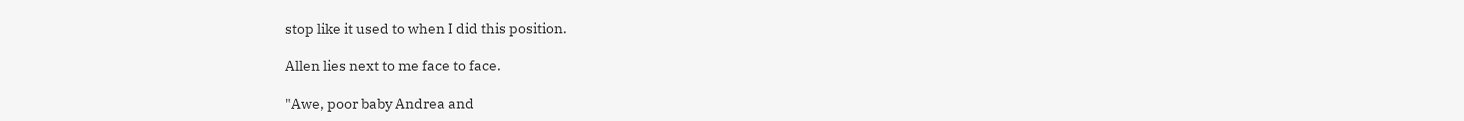stop like it used to when I did this position.

Allen lies next to me face to face.

"Awe, poor baby Andrea and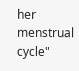her menstrual cycle"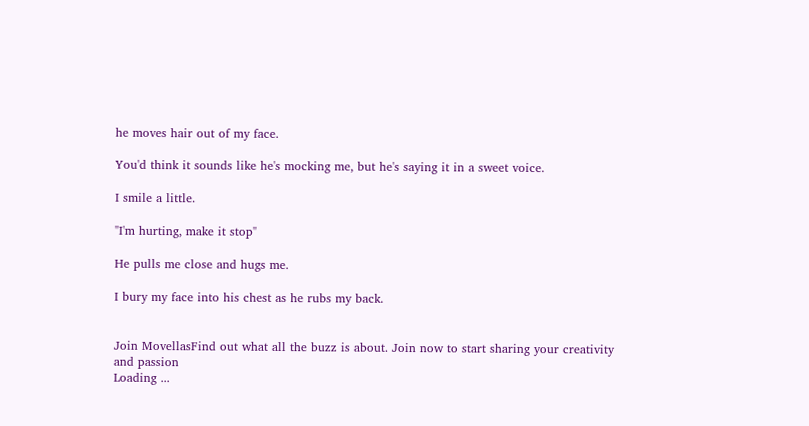he moves hair out of my face.

You'd think it sounds like he's mocking me, but he's saying it in a sweet voice.

I smile a little.

"I'm hurting, make it stop"

He pulls me close and hugs me.

I bury my face into his chest as he rubs my back.


Join MovellasFind out what all the buzz is about. Join now to start sharing your creativity and passion
Loading ...